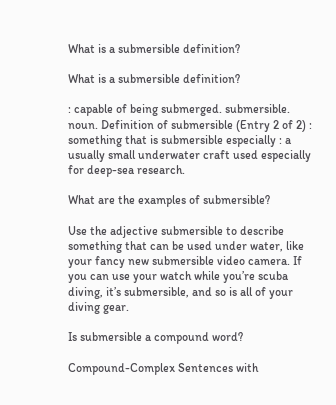What is a submersible definition?

What is a submersible definition?

: capable of being submerged. submersible. noun. Definition of submersible (Entry 2 of 2) : something that is submersible especially : a usually small underwater craft used especially for deep-sea research.

What are the examples of submersible?

Use the adjective submersible to describe something that can be used under water, like your fancy new submersible video camera. If you can use your watch while you’re scuba diving, it’s submersible, and so is all of your diving gear.

Is submersible a compound word?

Compound-Complex Sentences with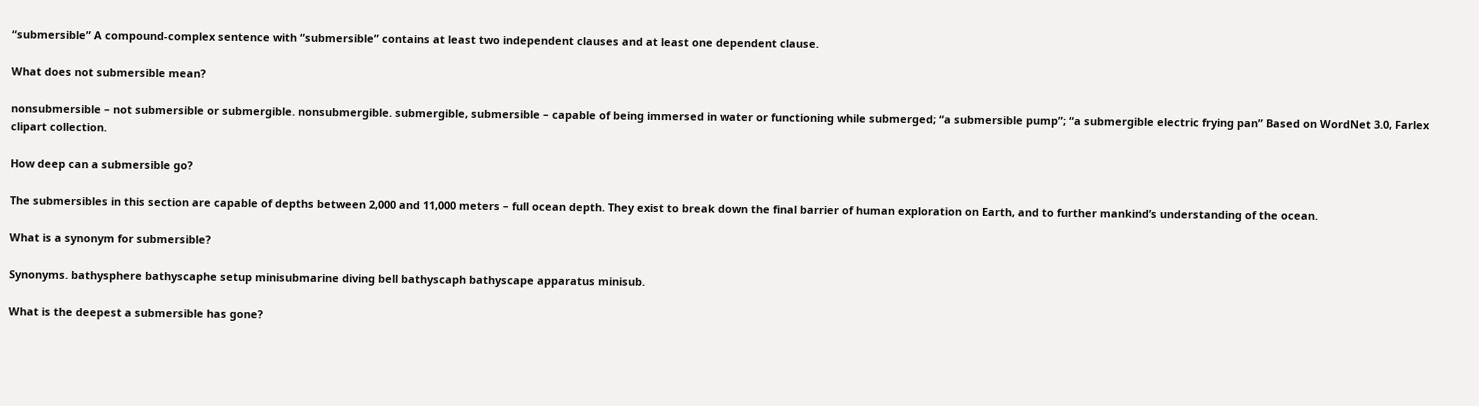“submersible” A compound-complex sentence with “submersible” contains at least two independent clauses and at least one dependent clause.

What does not submersible mean?

nonsubmersible – not submersible or submergible. nonsubmergible. submergible, submersible – capable of being immersed in water or functioning while submerged; “a submersible pump”; “a submergible electric frying pan” Based on WordNet 3.0, Farlex clipart collection.

How deep can a submersible go?

The submersibles in this section are capable of depths between 2,000 and 11,000 meters – full ocean depth. They exist to break down the final barrier of human exploration on Earth, and to further mankind’s understanding of the ocean.

What is a synonym for submersible?

Synonyms. bathysphere bathyscaphe setup minisubmarine diving bell bathyscaph bathyscape apparatus minisub.

What is the deepest a submersible has gone?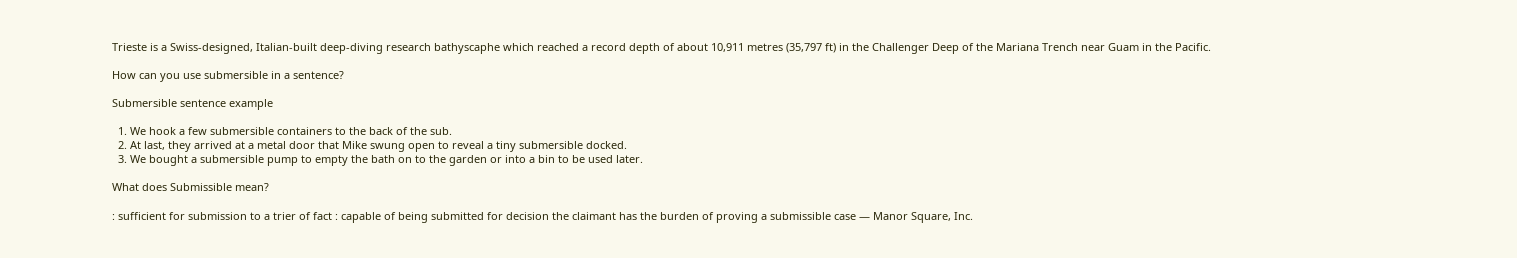Trieste is a Swiss-designed, Italian-built deep-diving research bathyscaphe which reached a record depth of about 10,911 metres (35,797 ft) in the Challenger Deep of the Mariana Trench near Guam in the Pacific.

How can you use submersible in a sentence?

Submersible sentence example

  1. We hook a few submersible containers to the back of the sub.
  2. At last, they arrived at a metal door that Mike swung open to reveal a tiny submersible docked.
  3. We bought a submersible pump to empty the bath on to the garden or into a bin to be used later.

What does Submissible mean?

: sufficient for submission to a trier of fact : capable of being submitted for decision the claimant has the burden of proving a submissible case — Manor Square, Inc.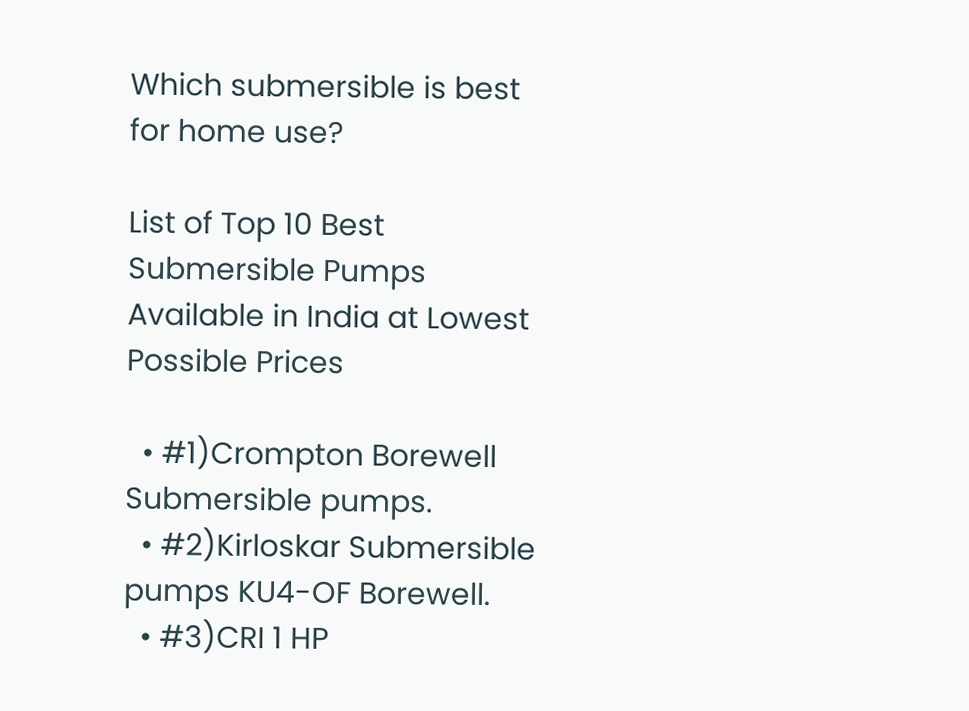Which submersible is best for home use?

List of Top 10 Best Submersible Pumps Available in India at Lowest Possible Prices

  • #1)Crompton Borewell Submersible pumps.
  • #2)Kirloskar Submersible pumps KU4-OF Borewell.
  • #3)CRI 1 HP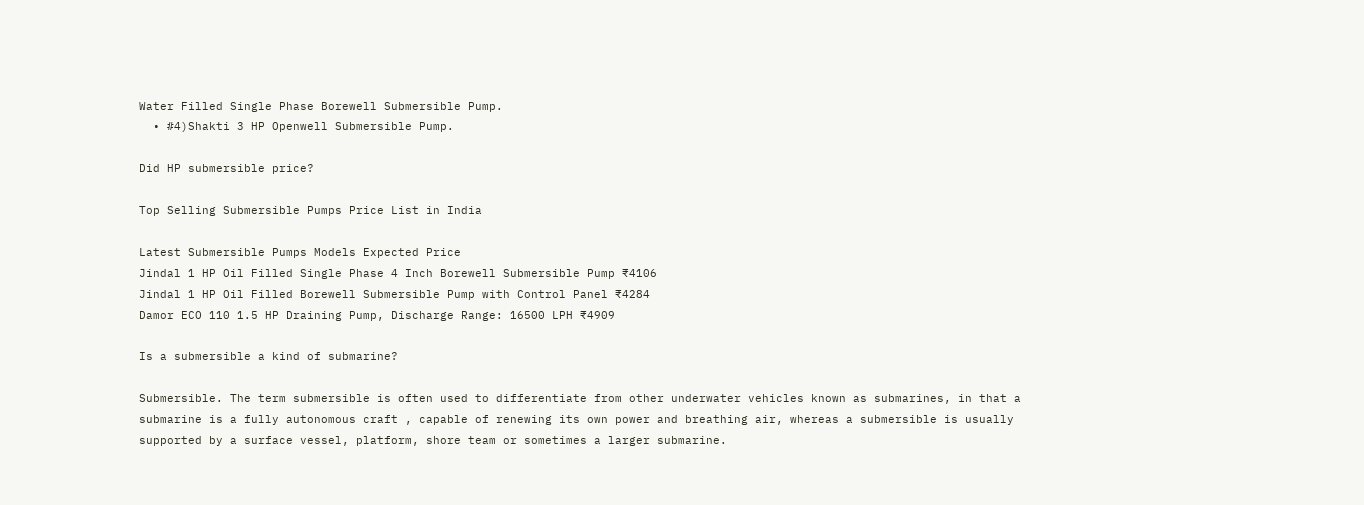Water Filled Single Phase Borewell Submersible Pump.
  • #4)Shakti 3 HP Openwell Submersible Pump.

Did HP submersible price?

Top Selling Submersible Pumps Price List in India

Latest Submersible Pumps Models Expected Price
Jindal 1 HP Oil Filled Single Phase 4 Inch Borewell Submersible Pump ₹4106
Jindal 1 HP Oil Filled Borewell Submersible Pump with Control Panel ₹4284
Damor ECO 110 1.5 HP Draining Pump, Discharge Range: 16500 LPH ₹4909

Is a submersible a kind of submarine?

Submersible. The term submersible is often used to differentiate from other underwater vehicles known as submarines, in that a submarine is a fully autonomous craft , capable of renewing its own power and breathing air, whereas a submersible is usually supported by a surface vessel, platform, shore team or sometimes a larger submarine.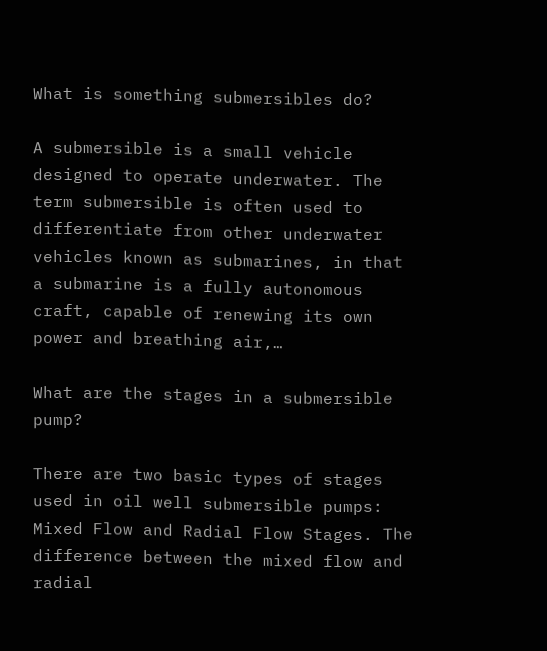What is something submersibles do?

A submersible is a small vehicle designed to operate underwater. The term submersible is often used to differentiate from other underwater vehicles known as submarines, in that a submarine is a fully autonomous craft, capable of renewing its own power and breathing air,…

What are the stages in a submersible pump?

There are two basic types of stages used in oil well submersible pumps: Mixed Flow and Radial Flow Stages. The difference between the mixed flow and radial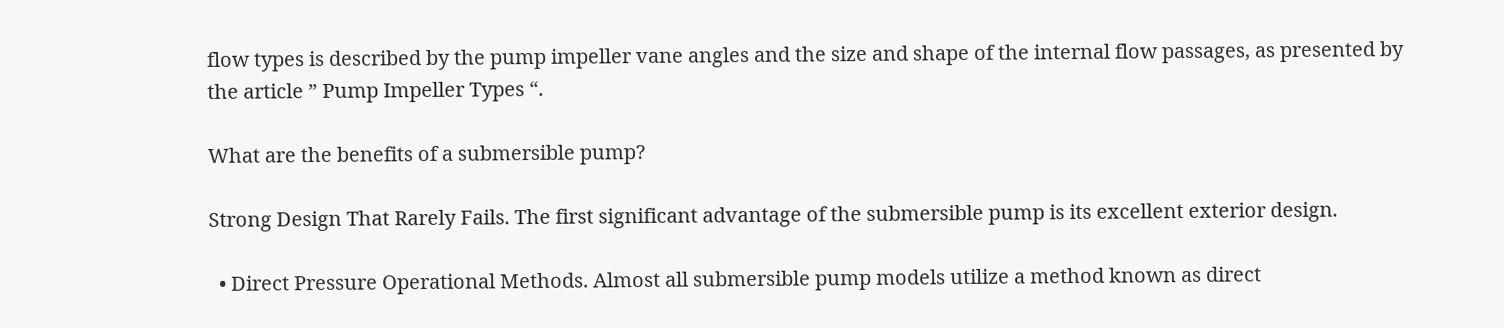flow types is described by the pump impeller vane angles and the size and shape of the internal flow passages, as presented by the article ” Pump Impeller Types “.

What are the benefits of a submersible pump?

Strong Design That Rarely Fails. The first significant advantage of the submersible pump is its excellent exterior design.

  • Direct Pressure Operational Methods. Almost all submersible pump models utilize a method known as direct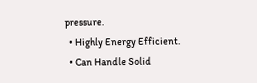pressure.
  • Highly Energy Efficient.
  • Can Handle Solid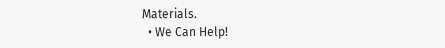Materials.
  • We Can Help!